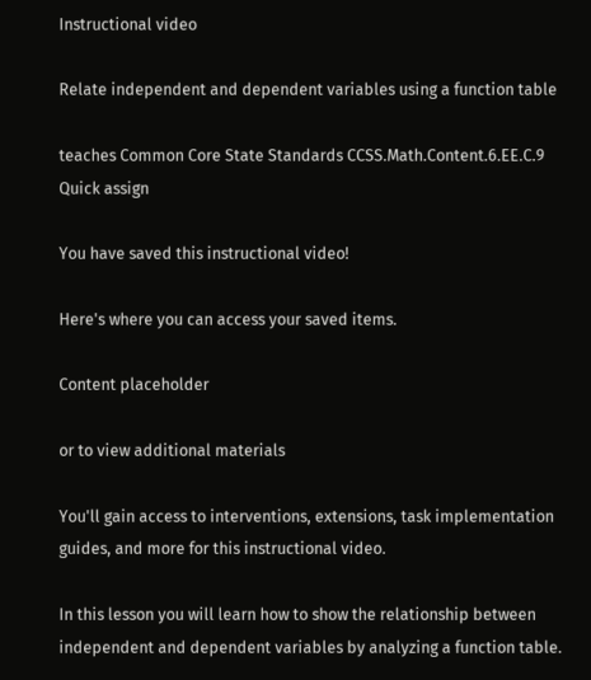Instructional video

Relate independent and dependent variables using a function table

teaches Common Core State Standards CCSS.Math.Content.6.EE.C.9
Quick assign

You have saved this instructional video!

Here's where you can access your saved items.

Content placeholder

or to view additional materials

You'll gain access to interventions, extensions, task implementation guides, and more for this instructional video.

In this lesson you will learn how to show the relationship between independent and dependent variables by analyzing a function table.